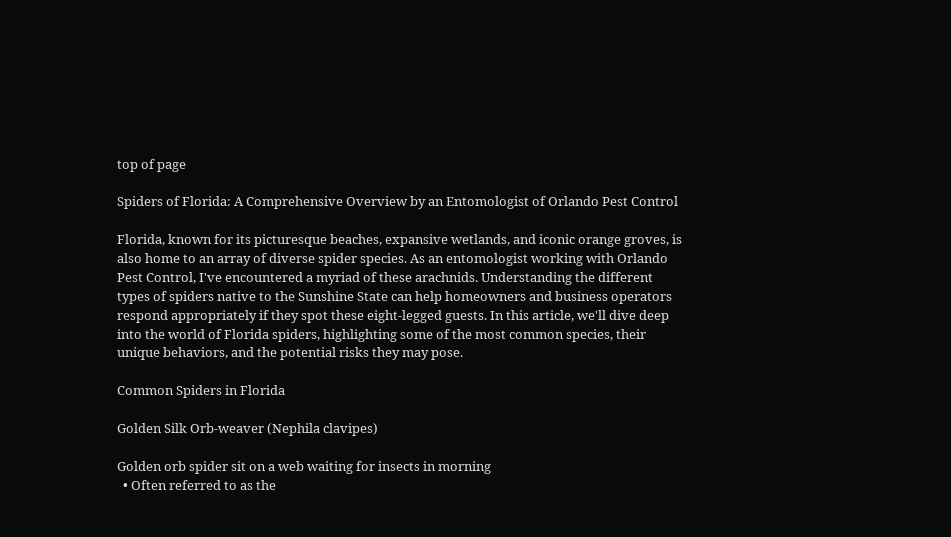top of page

Spiders of Florida: A Comprehensive Overview by an Entomologist of Orlando Pest Control

Florida, known for its picturesque beaches, expansive wetlands, and iconic orange groves, is also home to an array of diverse spider species. As an entomologist working with Orlando Pest Control, I've encountered a myriad of these arachnids. Understanding the different types of spiders native to the Sunshine State can help homeowners and business operators respond appropriately if they spot these eight-legged guests. In this article, we'll dive deep into the world of Florida spiders, highlighting some of the most common species, their unique behaviors, and the potential risks they may pose.

Common Spiders in Florida

Golden Silk Orb-weaver (Nephila clavipes)

Golden orb spider sit on a web waiting for insects in morning
  • Often referred to as the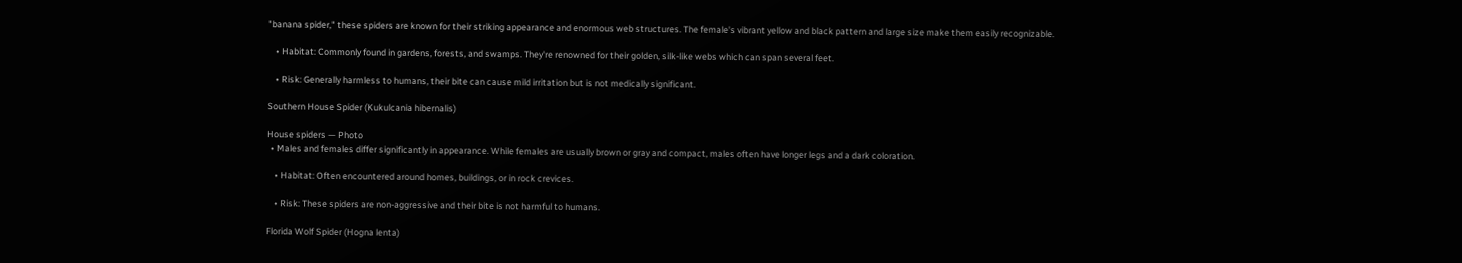"banana spider," these spiders are known for their striking appearance and enormous web structures. The female's vibrant yellow and black pattern and large size make them easily recognizable.

    • Habitat: Commonly found in gardens, forests, and swamps. They're renowned for their golden, silk-like webs which can span several feet.

    • Risk: Generally harmless to humans, their bite can cause mild irritation but is not medically significant.

Southern House Spider (Kukulcania hibernalis)

House spiders — Photo
  • Males and females differ significantly in appearance. While females are usually brown or gray and compact, males often have longer legs and a dark coloration.

    • Habitat: Often encountered around homes, buildings, or in rock crevices.

    • Risk: These spiders are non-aggressive and their bite is not harmful to humans.

Florida Wolf Spider (Hogna lenta)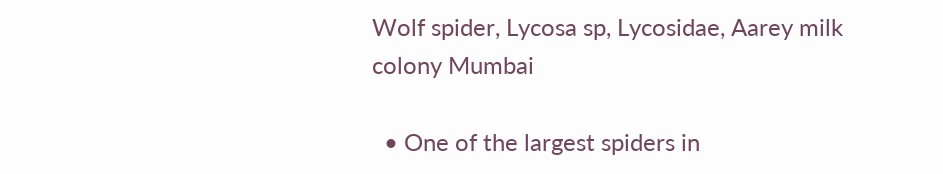Wolf spider, Lycosa sp, Lycosidae, Aarey milk colony Mumbai

  • One of the largest spiders in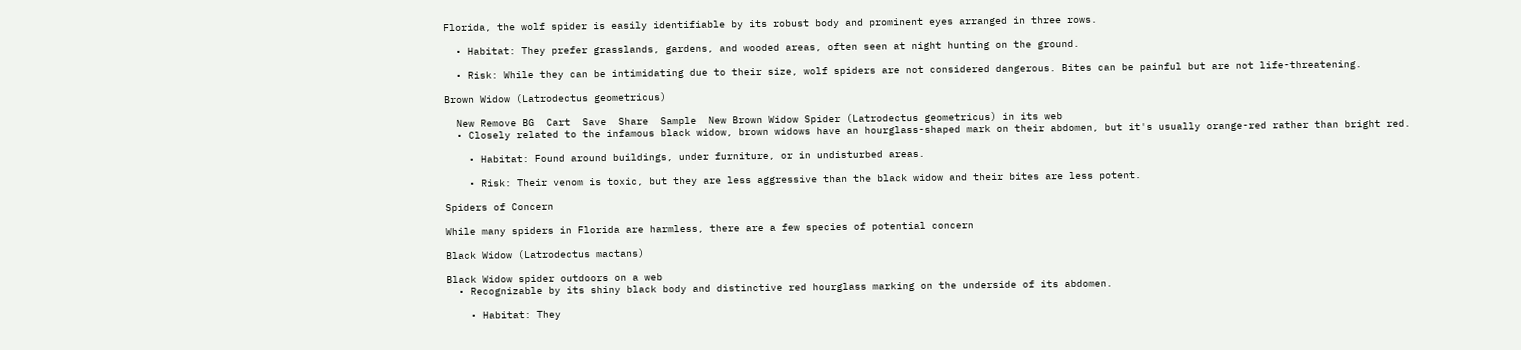Florida, the wolf spider is easily identifiable by its robust body and prominent eyes arranged in three rows.

  • Habitat: They prefer grasslands, gardens, and wooded areas, often seen at night hunting on the ground.

  • Risk: While they can be intimidating due to their size, wolf spiders are not considered dangerous. Bites can be painful but are not life-threatening.

Brown Widow (Latrodectus geometricus)

  New Remove BG  Cart  Save  Share  Sample  New Brown Widow Spider (Latrodectus geometricus) in its web
  • Closely related to the infamous black widow, brown widows have an hourglass-shaped mark on their abdomen, but it's usually orange-red rather than bright red.

    • Habitat: Found around buildings, under furniture, or in undisturbed areas.

    • Risk: Their venom is toxic, but they are less aggressive than the black widow and their bites are less potent.

Spiders of Concern

While many spiders in Florida are harmless, there are a few species of potential concern

Black Widow (Latrodectus mactans)

Black Widow spider outdoors on a web
  • Recognizable by its shiny black body and distinctive red hourglass marking on the underside of its abdomen.

    • Habitat: They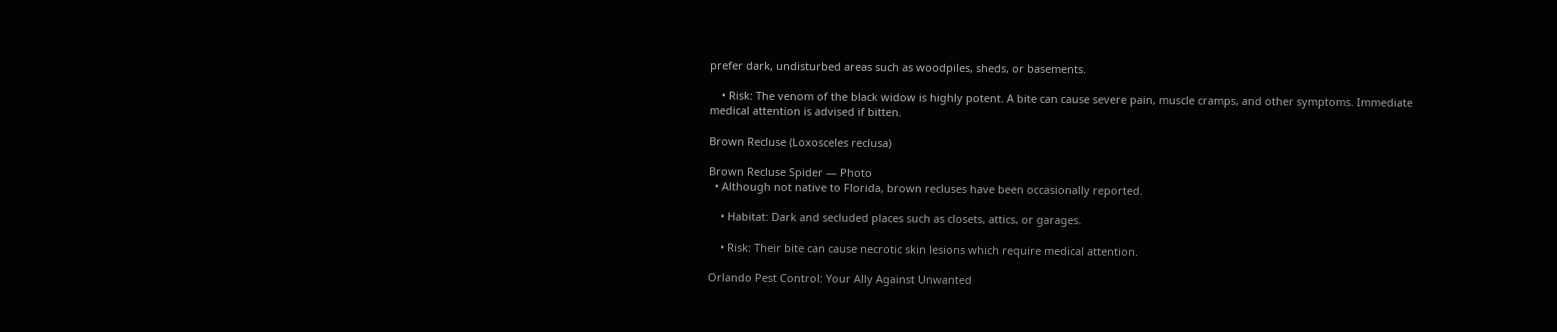prefer dark, undisturbed areas such as woodpiles, sheds, or basements.

    • Risk: The venom of the black widow is highly potent. A bite can cause severe pain, muscle cramps, and other symptoms. Immediate medical attention is advised if bitten.

Brown Recluse (Loxosceles reclusa)

Brown Recluse Spider — Photo
  • Although not native to Florida, brown recluses have been occasionally reported.

    • Habitat: Dark and secluded places such as closets, attics, or garages.

    • Risk: Their bite can cause necrotic skin lesions which require medical attention.

Orlando Pest Control: Your Ally Against Unwanted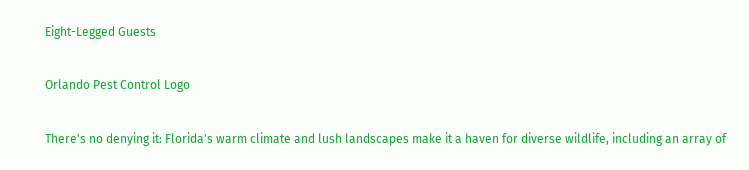Eight-Legged Guests

Orlando Pest Control Logo

There's no denying it: Florida's warm climate and lush landscapes make it a haven for diverse wildlife, including an array of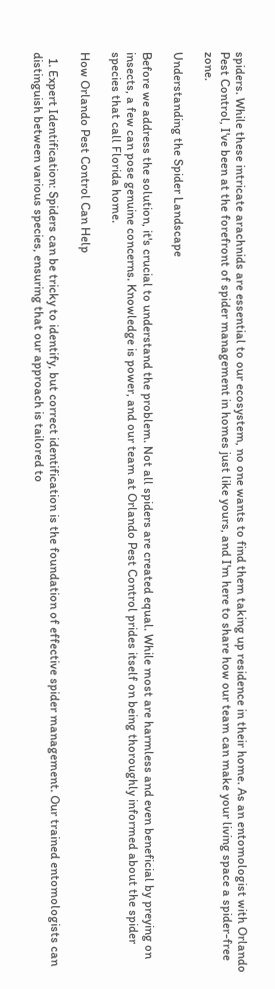spiders. While these intricate arachnids are essential to our ecosystem, no one wants to find them taking up residence in their home. As an entomologist with Orlando Pest Control, I've been at the forefront of spider management in homes just like yours, and I'm here to share how our team can make your living space a spider-free zone.

Understanding the Spider Landscape

Before we address the solution, it's crucial to understand the problem. Not all spiders are created equal. While most are harmless and even beneficial by preying on insects, a few can pose genuine concerns. Knowledge is power, and our team at Orlando Pest Control prides itself on being thoroughly informed about the spider species that call Florida home.

How Orlando Pest Control Can Help

  1. Expert Identification: Spiders can be tricky to identify, but correct identification is the foundation of effective spider management. Our trained entomologists can distinguish between various species, ensuring that our approach is tailored to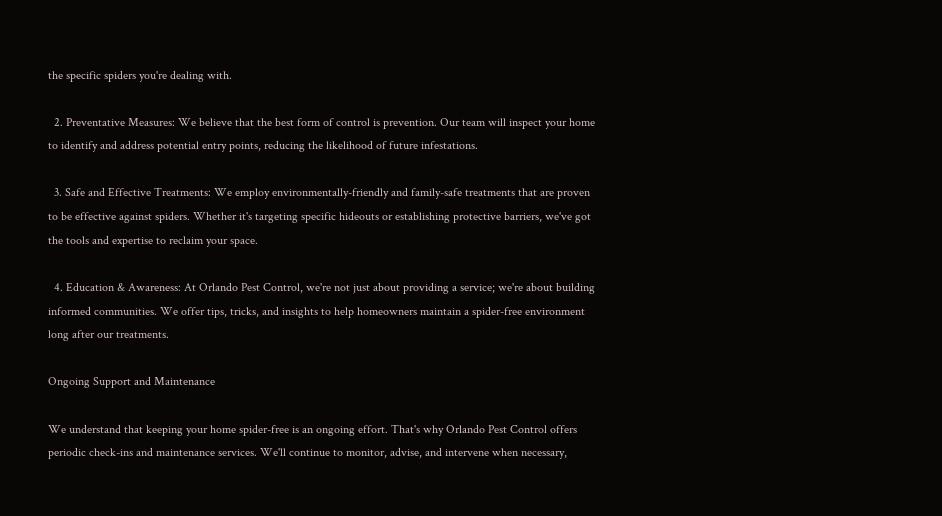the specific spiders you're dealing with.

  2. Preventative Measures: We believe that the best form of control is prevention. Our team will inspect your home to identify and address potential entry points, reducing the likelihood of future infestations.

  3. Safe and Effective Treatments: We employ environmentally-friendly and family-safe treatments that are proven to be effective against spiders. Whether it's targeting specific hideouts or establishing protective barriers, we've got the tools and expertise to reclaim your space.

  4. Education & Awareness: At Orlando Pest Control, we're not just about providing a service; we're about building informed communities. We offer tips, tricks, and insights to help homeowners maintain a spider-free environment long after our treatments.

Ongoing Support and Maintenance

We understand that keeping your home spider-free is an ongoing effort. That's why Orlando Pest Control offers periodic check-ins and maintenance services. We'll continue to monitor, advise, and intervene when necessary,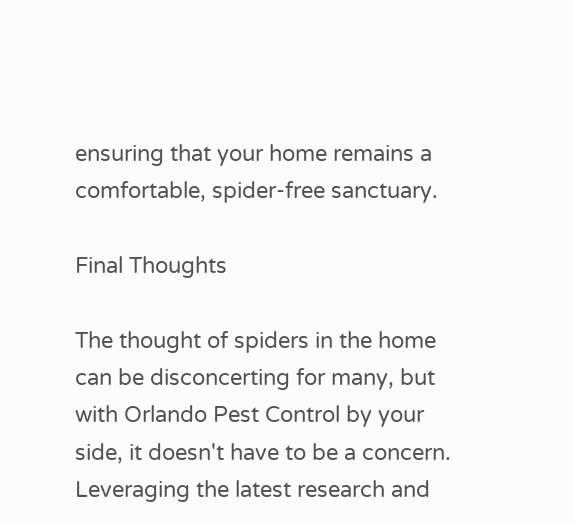ensuring that your home remains a comfortable, spider-free sanctuary.

Final Thoughts

The thought of spiders in the home can be disconcerting for many, but with Orlando Pest Control by your side, it doesn't have to be a concern. Leveraging the latest research and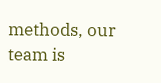methods, our team is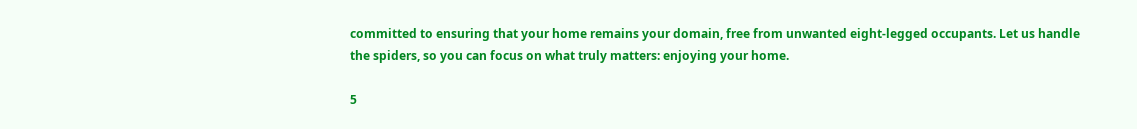committed to ensuring that your home remains your domain, free from unwanted eight-legged occupants. Let us handle the spiders, so you can focus on what truly matters: enjoying your home.

5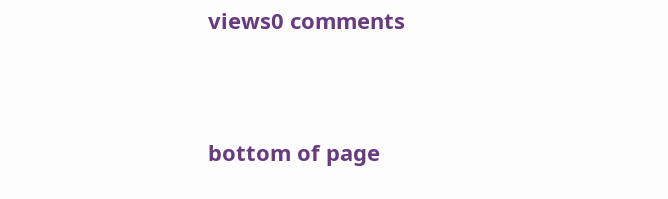views0 comments


bottom of page